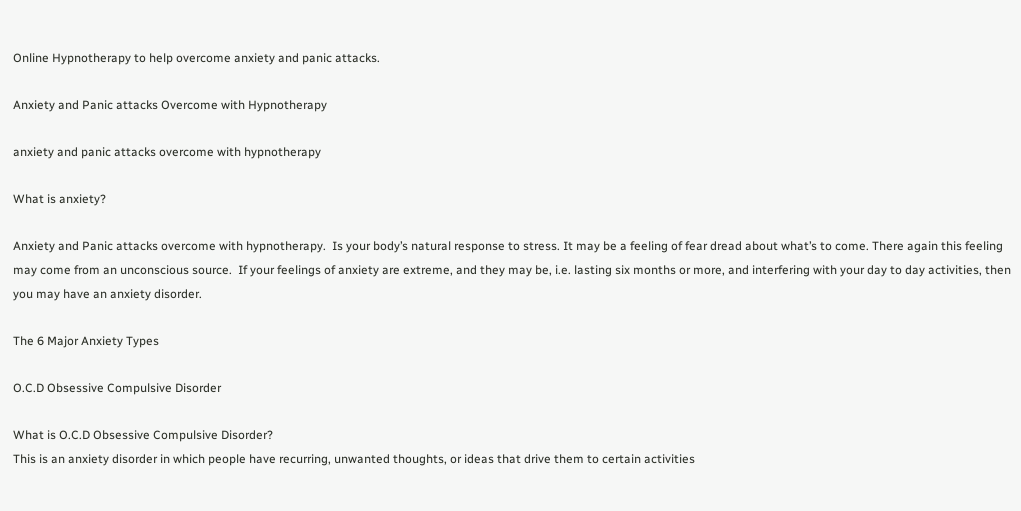Online Hypnotherapy to help overcome anxiety and panic attacks.

Anxiety and Panic attacks Overcome with Hypnotherapy

anxiety and panic attacks overcome with hypnotherapy

What is anxiety?

Anxiety and Panic attacks overcome with hypnotherapy.  Is your body’s natural response to stress. It may be a feeling of fear dread about what’s to come. There again this feeling may come from an unconscious source.  If your feelings of anxiety are extreme, and they may be, i.e. lasting six months or more, and interfering with your day to day activities, then you may have an anxiety disorder.

The 6 Major Anxiety Types

O.C.D Obsessive Compulsive Disorder

What is O.C.D Obsessive Compulsive Disorder?
This is an anxiety disorder in which people have recurring, unwanted thoughts, or ideas that drive them to certain activities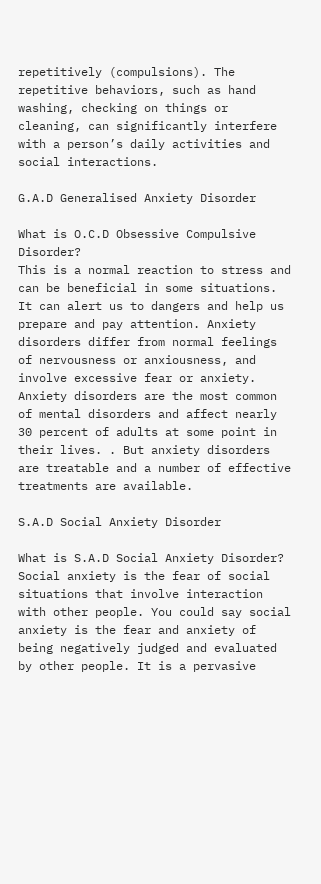repetitively (compulsions). The repetitive behaviors, such as hand washing, checking on things or cleaning, can significantly interfere with a person’s daily activities and social interactions.

G.A.D Generalised Anxiety Disorder

What is O.C.D Obsessive Compulsive Disorder?
This is a normal reaction to stress and can be beneficial in some situations. It can alert us to dangers and help us prepare and pay attention. Anxiety disorders differ from normal feelings of nervousness or anxiousness, and involve excessive fear or anxiety. Anxiety disorders are the most common of mental disorders and affect nearly 30 percent of adults at some point in their lives. . But anxiety disorders are treatable and a number of effective treatments are available.

S.A.D Social Anxiety Disorder

What is S.A.D Social Anxiety Disorder?
Social anxiety is the fear of social situations that involve interaction with other people. You could say social anxiety is the fear and anxiety of being negatively judged and evaluated by other people. It is a pervasive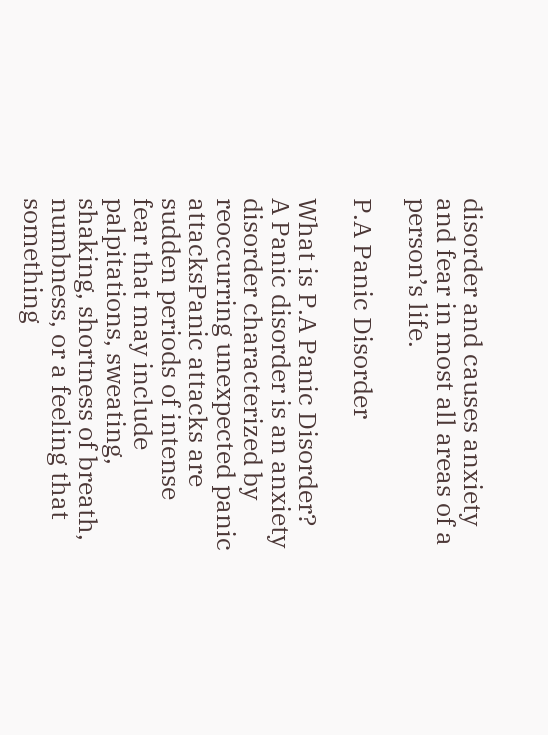disorder and causes anxiety and fear in most all areas of a person’s life.

P.A Panic Disorder

What is P.A Panic Disorder?
A Panic disorder is an anxiety disorder characterized by reoccurring unexpected panic attacksPanic attacks are sudden periods of intense fear that may include palpitations, sweating, shaking, shortness of breath, numbness, or a feeling that something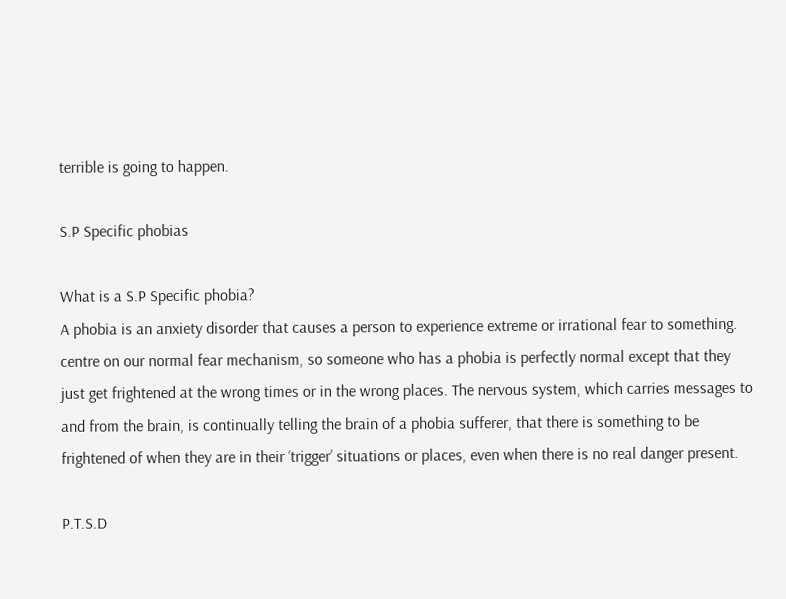terrible is going to happen.

S.P Specific phobias

What is a S.P Specific phobia?
A phobia is an anxiety disorder that causes a person to experience extreme or irrational fear to something. centre on our normal fear mechanism, so someone who has a phobia is perfectly normal except that they just get frightened at the wrong times or in the wrong places. The nervous system, which carries messages to and from the brain, is continually telling the brain of a phobia sufferer, that there is something to be frightened of when they are in their ‘trigger’ situations or places, even when there is no real danger present.

P.T.S.D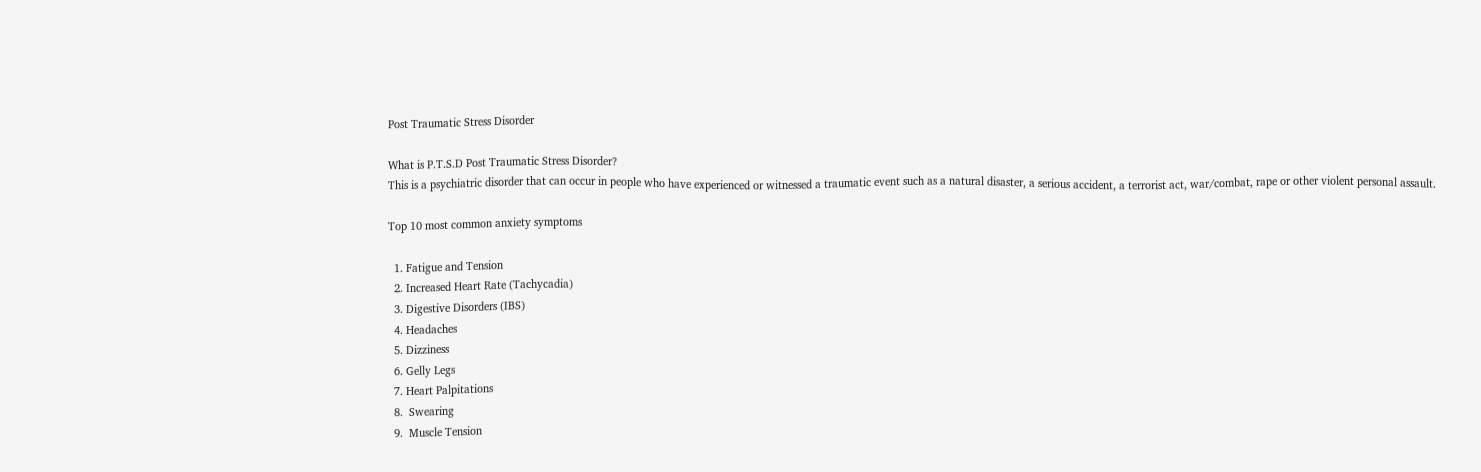Post Traumatic Stress Disorder

What is P.T.S.D Post Traumatic Stress Disorder?
This is a psychiatric disorder that can occur in people who have experienced or witnessed a traumatic event such as a natural disaster, a serious accident, a terrorist act, war/combat, rape or other violent personal assault.

Top 10 most common anxiety symptoms

  1. Fatigue and Tension
  2. Increased Heart Rate (Tachycadia)
  3. Digestive Disorders (IBS)
  4. Headaches
  5. Dizziness
  6. Gelly Legs
  7. Heart Palpitations
  8.  Swearing
  9.  Muscle Tension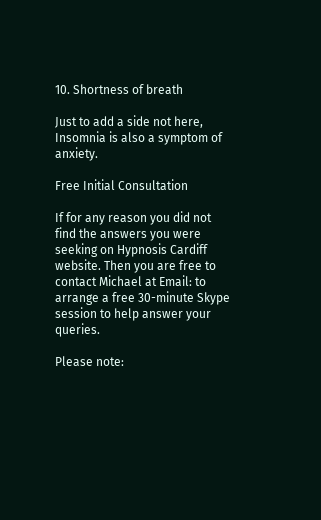10. Shortness of breath

Just to add a side not here, Insomnia is also a symptom of anxiety.

Free Initial Consultation

If for any reason you did not find the answers you were seeking on Hypnosis Cardiff website. Then you are free to contact Michael at Email: to arrange a free 30-minute Skype session to help answer your queries.

Please note: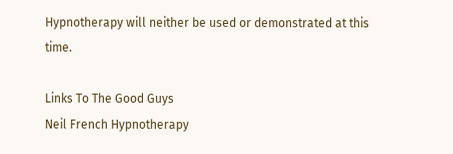Hypnotherapy will neither be used or demonstrated at this time.

Links To The Good Guys
Neil French Hypnotherapy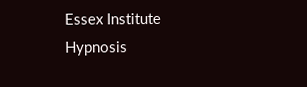Essex Institute
Hypnosis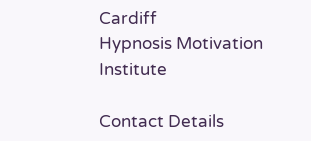Cardiff
Hypnosis Motivation Institute

Contact Details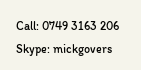Call: 0749 3163 206
Skype: mickgovers